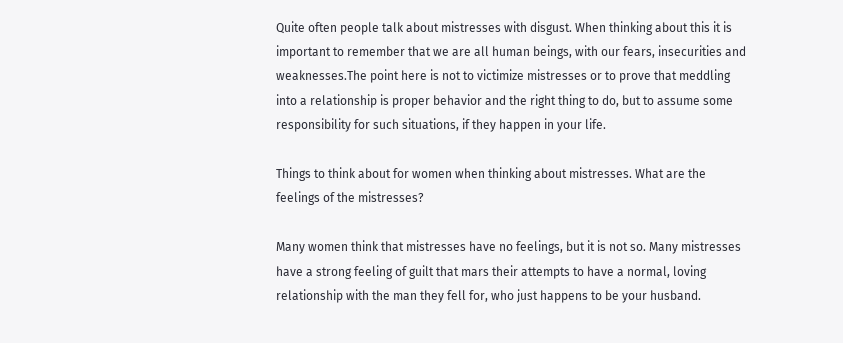Quite often people talk about mistresses with disgust. When thinking about this it is important to remember that we are all human beings, with our fears, insecurities and weaknesses.The point here is not to victimize mistresses or to prove that meddling into a relationship is proper behavior and the right thing to do, but to assume some responsibility for such situations, if they happen in your life.

Things to think about for women when thinking about mistresses. What are the feelings of the mistresses?

Many women think that mistresses have no feelings, but it is not so. Many mistresses have a strong feeling of guilt that mars their attempts to have a normal, loving relationship with the man they fell for, who just happens to be your husband.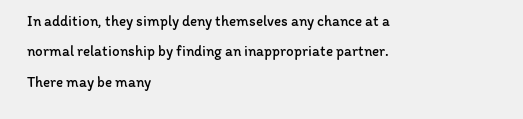In addition, they simply deny themselves any chance at a normal relationship by finding an inappropriate partner. There may be many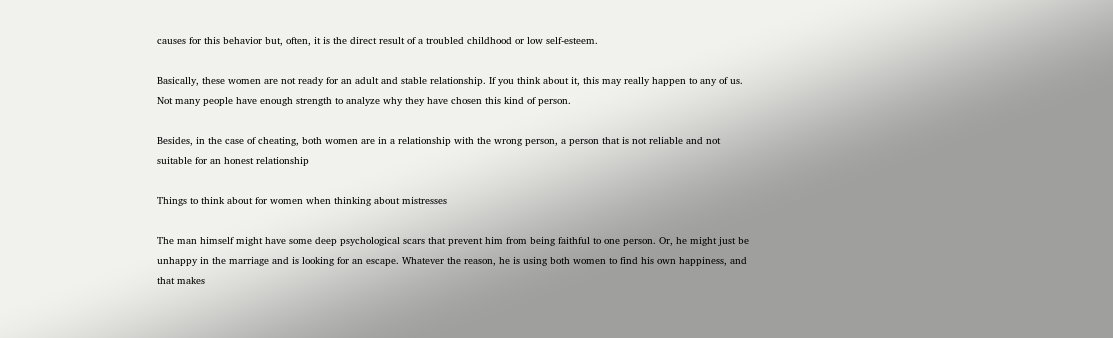causes for this behavior but, often, it is the direct result of a troubled childhood or low self-esteem.

Basically, these women are not ready for an adult and stable relationship. If you think about it, this may really happen to any of us. Not many people have enough strength to analyze why they have chosen this kind of person.

Besides, in the case of cheating, both women are in a relationship with the wrong person, a person that is not reliable and not suitable for an honest relationship

Things to think about for women when thinking about mistresses

The man himself might have some deep psychological scars that prevent him from being faithful to one person. Or, he might just be unhappy in the marriage and is looking for an escape. Whatever the reason, he is using both women to find his own happiness, and that makes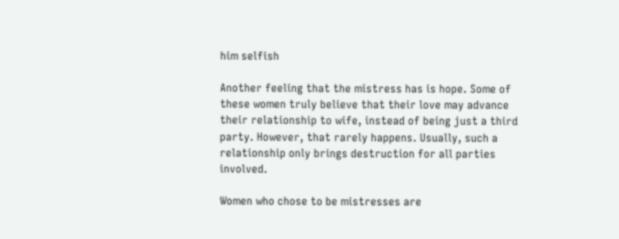him selfish

Another feeling that the mistress has is hope. Some of these women truly believe that their love may advance their relationship to wife, instead of being just a third party. However, that rarely happens. Usually, such a relationship only brings destruction for all parties involved.

Women who chose to be mistresses are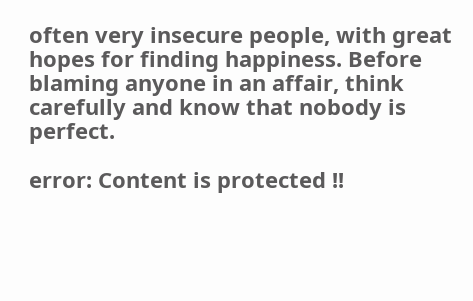often very insecure people, with great hopes for finding happiness. Before blaming anyone in an affair, think carefully and know that nobody is perfect.

error: Content is protected !!